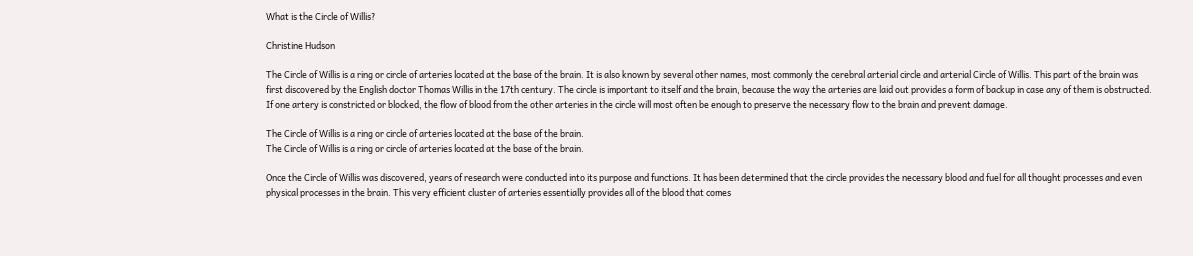What is the Circle of Willis?

Christine Hudson

The Circle of Willis is a ring or circle of arteries located at the base of the brain. It is also known by several other names, most commonly the cerebral arterial circle and arterial Circle of Willis. This part of the brain was first discovered by the English doctor Thomas Willis in the 17th century. The circle is important to itself and the brain, because the way the arteries are laid out provides a form of backup in case any of them is obstructed. If one artery is constricted or blocked, the flow of blood from the other arteries in the circle will most often be enough to preserve the necessary flow to the brain and prevent damage.

The Circle of Willis is a ring or circle of arteries located at the base of the brain.
The Circle of Willis is a ring or circle of arteries located at the base of the brain.

Once the Circle of Willis was discovered, years of research were conducted into its purpose and functions. It has been determined that the circle provides the necessary blood and fuel for all thought processes and even physical processes in the brain. This very efficient cluster of arteries essentially provides all of the blood that comes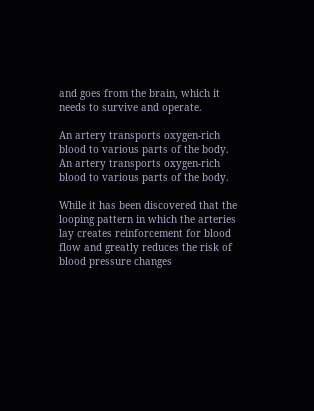and goes from the brain, which it needs to survive and operate.

An artery transports oxygen-rich blood to various parts of the body.
An artery transports oxygen-rich blood to various parts of the body.

While it has been discovered that the looping pattern in which the arteries lay creates reinforcement for blood flow and greatly reduces the risk of blood pressure changes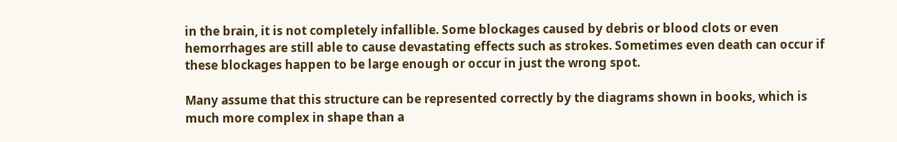in the brain, it is not completely infallible. Some blockages caused by debris or blood clots or even hemorrhages are still able to cause devastating effects such as strokes. Sometimes even death can occur if these blockages happen to be large enough or occur in just the wrong spot.

Many assume that this structure can be represented correctly by the diagrams shown in books, which is much more complex in shape than a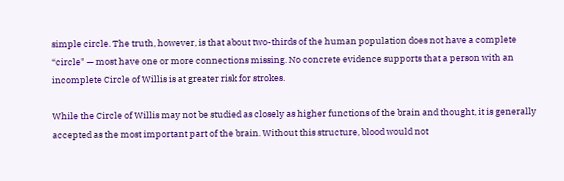simple circle. The truth, however, is that about two-thirds of the human population does not have a complete “circle" — most have one or more connections missing. No concrete evidence supports that a person with an incomplete Circle of Willis is at greater risk for strokes.

While the Circle of Willis may not be studied as closely as higher functions of the brain and thought, it is generally accepted as the most important part of the brain. Without this structure, blood would not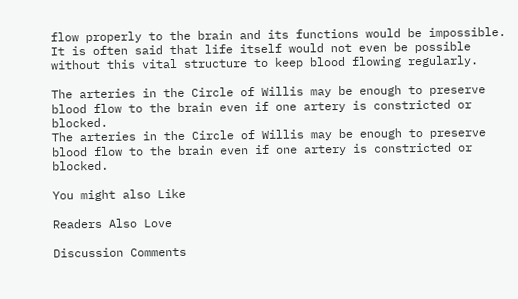flow properly to the brain and its functions would be impossible. It is often said that life itself would not even be possible without this vital structure to keep blood flowing regularly.

The arteries in the Circle of Willis may be enough to preserve blood flow to the brain even if one artery is constricted or blocked.
The arteries in the Circle of Willis may be enough to preserve blood flow to the brain even if one artery is constricted or blocked.

You might also Like

Readers Also Love

Discussion Comments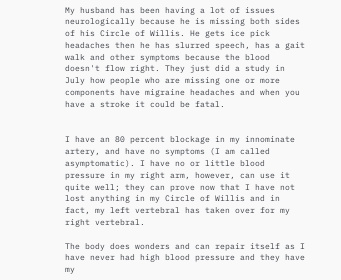My husband has been having a lot of issues neurologically because he is missing both sides of his Circle of Willis. He gets ice pick headaches then he has slurred speech, has a gait walk and other symptoms because the blood doesn't flow right. They just did a study in July how people who are missing one or more components have migraine headaches and when you have a stroke it could be fatal.


I have an 80 percent blockage in my innominate artery, and have no symptoms (I am called asymptomatic). I have no or little blood pressure in my right arm, however, can use it quite well; they can prove now that I have not lost anything in my Circle of Willis and in fact, my left vertebral has taken over for my right vertebral.

The body does wonders and can repair itself as I have never had high blood pressure and they have my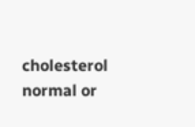cholesterol normal or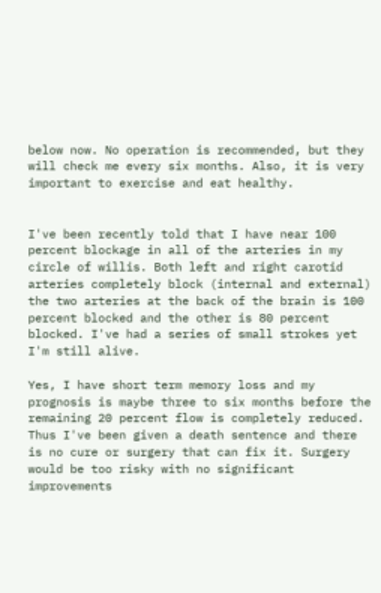below now. No operation is recommended, but they will check me every six months. Also, it is very important to exercise and eat healthy.


I've been recently told that I have near 100 percent blockage in all of the arteries in my circle of willis. Both left and right carotid arteries completely block (internal and external) the two arteries at the back of the brain is 100 percent blocked and the other is 80 percent blocked. I've had a series of small strokes yet I'm still alive.

Yes, I have short term memory loss and my prognosis is maybe three to six months before the remaining 20 percent flow is completely reduced. Thus I've been given a death sentence and there is no cure or surgery that can fix it. Surgery would be too risky with no significant improvements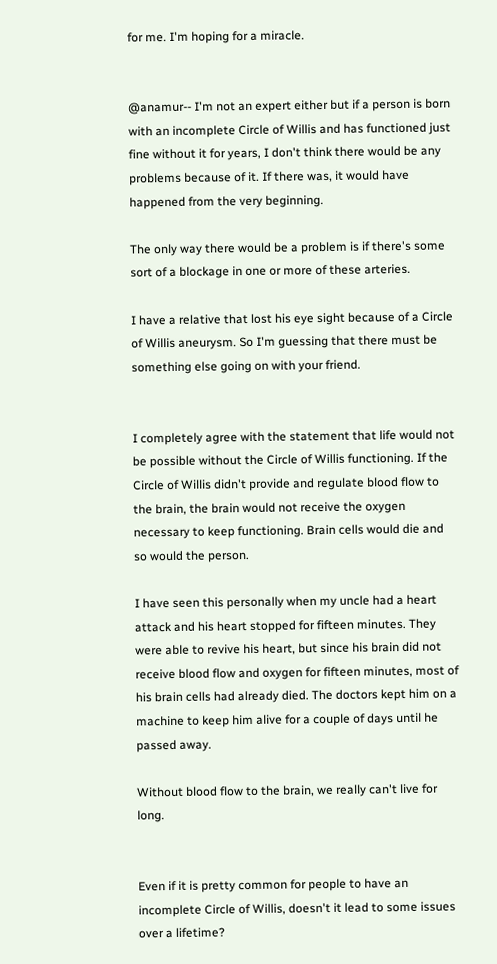for me. I'm hoping for a miracle.


@anamur-- I'm not an expert either but if a person is born with an incomplete Circle of Willis and has functioned just fine without it for years, I don't think there would be any problems because of it. If there was, it would have happened from the very beginning.

The only way there would be a problem is if there's some sort of a blockage in one or more of these arteries.

I have a relative that lost his eye sight because of a Circle of Willis aneurysm. So I'm guessing that there must be something else going on with your friend.


I completely agree with the statement that life would not be possible without the Circle of Willis functioning. If the Circle of Willis didn't provide and regulate blood flow to the brain, the brain would not receive the oxygen necessary to keep functioning. Brain cells would die and so would the person.

I have seen this personally when my uncle had a heart attack and his heart stopped for fifteen minutes. They were able to revive his heart, but since his brain did not receive blood flow and oxygen for fifteen minutes, most of his brain cells had already died. The doctors kept him on a machine to keep him alive for a couple of days until he passed away.

Without blood flow to the brain, we really can't live for long.


Even if it is pretty common for people to have an incomplete Circle of Willis, doesn't it lead to some issues over a lifetime?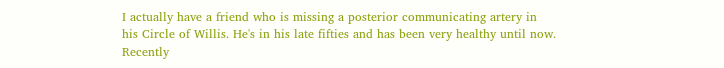I actually have a friend who is missing a posterior communicating artery in his Circle of Willis. He's in his late fifties and has been very healthy until now. Recently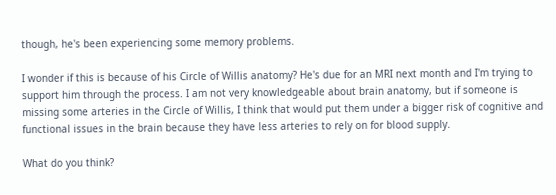though, he's been experiencing some memory problems.

I wonder if this is because of his Circle of Willis anatomy? He's due for an MRI next month and I'm trying to support him through the process. I am not very knowledgeable about brain anatomy, but if someone is missing some arteries in the Circle of Willis, I think that would put them under a bigger risk of cognitive and functional issues in the brain because they have less arteries to rely on for blood supply.

What do you think?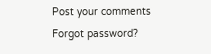Post your comments
Forgot password?